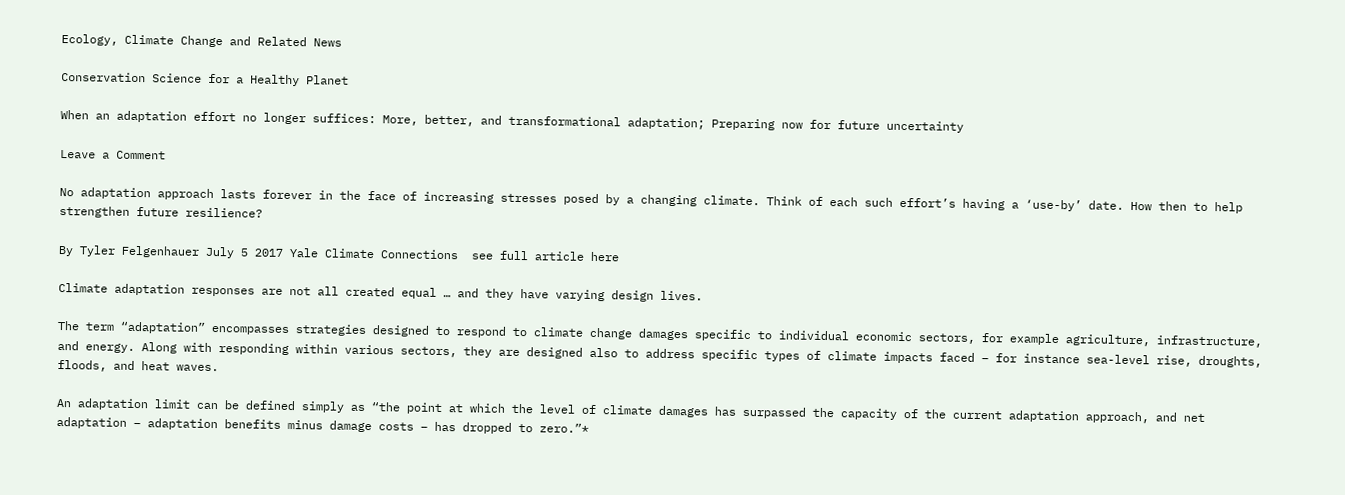Ecology, Climate Change and Related News

Conservation Science for a Healthy Planet

When an adaptation effort no longer suffices: More, better, and transformational adaptation; Preparing now for future uncertainty

Leave a Comment

No adaptation approach lasts forever in the face of increasing stresses posed by a changing climate. Think of each such effort’s having a ‘use-by’ date. How then to help strengthen future resilience?

By Tyler Felgenhauer July 5 2017 Yale Climate Connections  see full article here

Climate adaptation responses are not all created equal … and they have varying design lives.

The term “adaptation” encompasses strategies designed to respond to climate change damages specific to individual economic sectors, for example agriculture, infrastructure, and energy. Along with responding within various sectors, they are designed also to address specific types of climate impacts faced – for instance sea-level rise, droughts, floods, and heat waves.

An adaptation limit can be defined simply as “the point at which the level of climate damages has surpassed the capacity of the current adaptation approach, and net adaptation – adaptation benefits minus damage costs – has dropped to zero.”*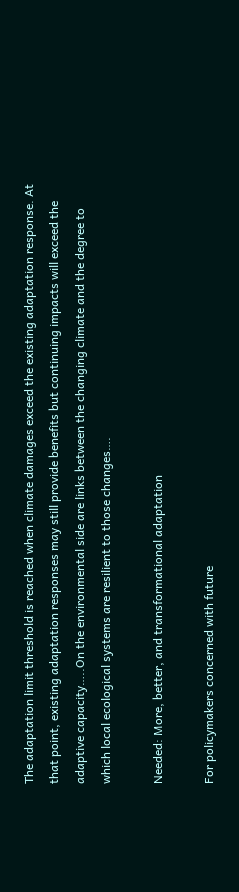The adaptation limit threshold is reached when climate damages exceed the existing adaptation response. At that point, existing adaptation responses may still provide benefits but continuing impacts will exceed the adaptive capacity…..On the environmental side are links between the changing climate and the degree to which local ecological systems are resilient to those changes….

Needed: More, better, and transformational adaptation

For policymakers concerned with future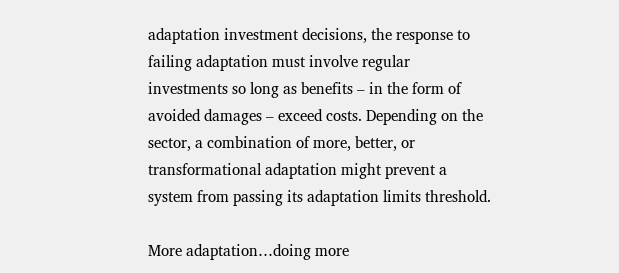adaptation investment decisions, the response to failing adaptation must involve regular investments so long as benefits – in the form of avoided damages – exceed costs. Depending on the sector, a combination of more, better, or transformational adaptation might prevent a system from passing its adaptation limits threshold.

More adaptation…doing more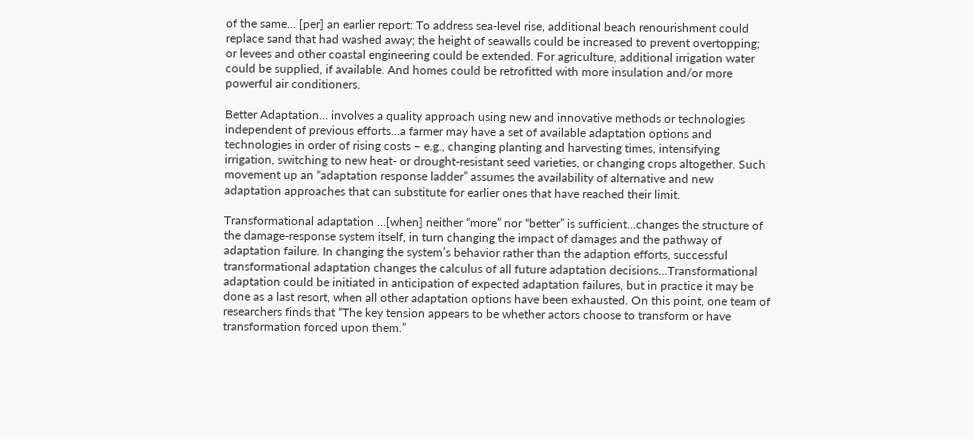of the same… [per] an earlier report: To address sea-level rise, additional beach renourishment could replace sand that had washed away; the height of seawalls could be increased to prevent overtopping; or levees and other coastal engineering could be extended. For agriculture, additional irrigation water could be supplied, if available. And homes could be retrofitted with more insulation and/or more powerful air conditioners.

Better Adaptation… involves a quality approach using new and innovative methods or technologies independent of previous efforts…a farmer may have a set of available adaptation options and technologies in order of rising costs – e.g., changing planting and harvesting times, intensifying irrigation, switching to new heat- or drought-resistant seed varieties, or changing crops altogether. Such movement up an “adaptation response ladder” assumes the availability of alternative and new adaptation approaches that can substitute for earlier ones that have reached their limit.

Transformational adaptation …[when] neither “more” nor “better” is sufficient…changes the structure of the damage-response system itself, in turn changing the impact of damages and the pathway of adaptation failure. In changing the system’s behavior rather than the adaption efforts, successful transformational adaptation changes the calculus of all future adaptation decisions…Transformational adaptation could be initiated in anticipation of expected adaptation failures, but in practice it may be done as a last resort, when all other adaptation options have been exhausted. On this point, one team of researchers finds that “The key tension appears to be whether actors choose to transform or have transformation forced upon them.”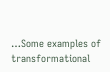…Some examples of transformational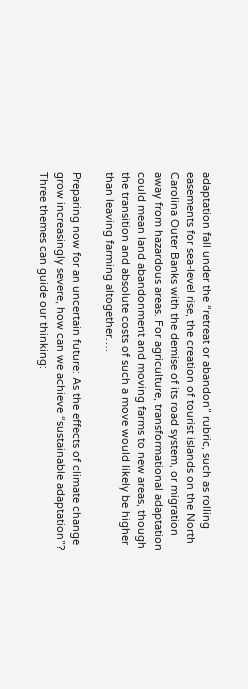adaptation fall under the “retreat or abandon” rubric, such as rolling easements for sea-level rise, the creation of tourist islands on the North Carolina Outer Banks with the demise of its road system, or migration away from hazardous areas. For agriculture, transformational adaptation could mean land abandonment and moving farms to new areas, though the transition and absolute costs of such a move would likely be higher than leaving farming altogether….

Preparing now for an uncertain future: As the effects of climate change grow increasingly severe, how can we achieve “sustainable adaptation”? Three themes can guide our thinking: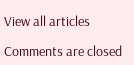View all articles

Comments are closed